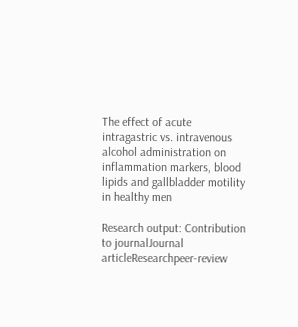The effect of acute intragastric vs. intravenous alcohol administration on inflammation markers, blood lipids and gallbladder motility in healthy men

Research output: Contribution to journalJournal articleResearchpeer-review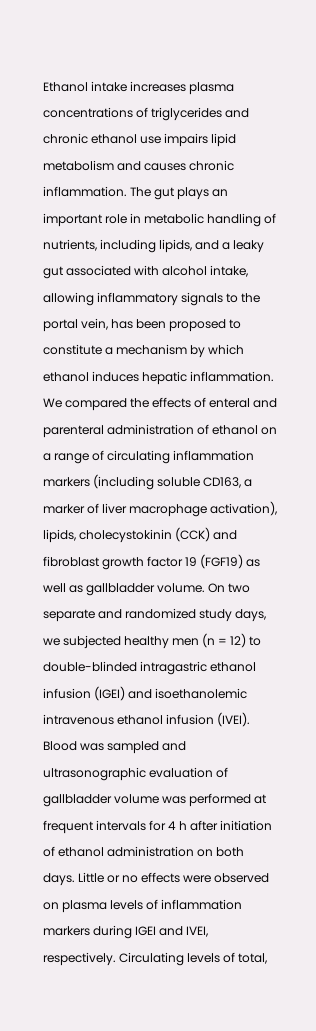Ethanol intake increases plasma concentrations of triglycerides and chronic ethanol use impairs lipid metabolism and causes chronic inflammation. The gut plays an important role in metabolic handling of nutrients, including lipids, and a leaky gut associated with alcohol intake, allowing inflammatory signals to the portal vein, has been proposed to constitute a mechanism by which ethanol induces hepatic inflammation. We compared the effects of enteral and parenteral administration of ethanol on a range of circulating inflammation markers (including soluble CD163, a marker of liver macrophage activation), lipids, cholecystokinin (CCK) and fibroblast growth factor 19 (FGF19) as well as gallbladder volume. On two separate and randomized study days, we subjected healthy men (n = 12) to double-blinded intragastric ethanol infusion (IGEI) and isoethanolemic intravenous ethanol infusion (IVEI). Blood was sampled and ultrasonographic evaluation of gallbladder volume was performed at frequent intervals for 4 h after initiation of ethanol administration on both days. Little or no effects were observed on plasma levels of inflammation markers during IGEI and IVEI, respectively. Circulating levels of total,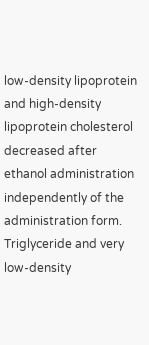low-density lipoprotein and high-density lipoprotein cholesterol decreased after ethanol administration independently of the administration form. Triglyceride and very low-density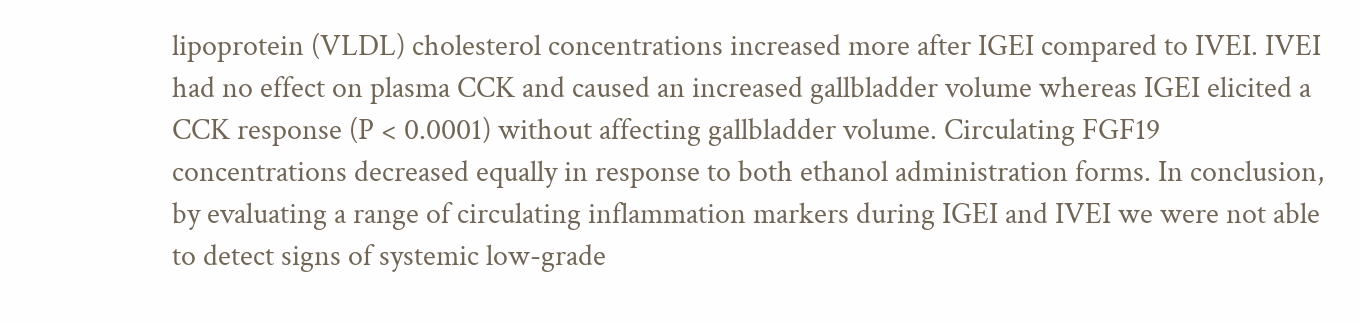lipoprotein (VLDL) cholesterol concentrations increased more after IGEI compared to IVEI. IVEI had no effect on plasma CCK and caused an increased gallbladder volume whereas IGEI elicited a CCK response (P < 0.0001) without affecting gallbladder volume. Circulating FGF19 concentrations decreased equally in response to both ethanol administration forms. In conclusion, by evaluating a range of circulating inflammation markers during IGEI and IVEI we were not able to detect signs of systemic low-grade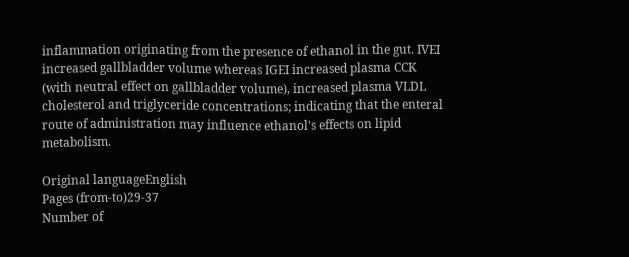inflammation originating from the presence of ethanol in the gut. IVEI increased gallbladder volume whereas IGEI increased plasma CCK (with neutral effect on gallbladder volume), increased plasma VLDL cholesterol and triglyceride concentrations; indicating that the enteral route of administration may influence ethanol's effects on lipid metabolism.

Original languageEnglish
Pages (from-to)29-37
Number of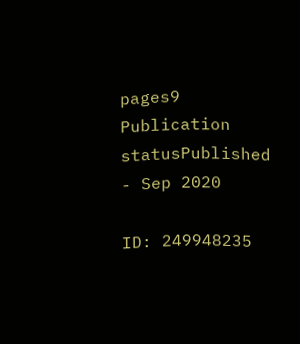pages9
Publication statusPublished - Sep 2020

ID: 249948235